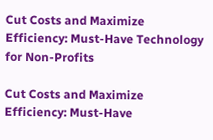Cut Costs and Maximize Efficiency: Must-Have Technology for Non-Profits

Cut Costs and Maximize Efficiency: Must-Have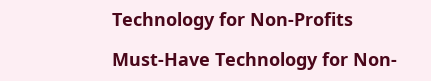Technology for Non-Profits

Must-Have Technology for Non-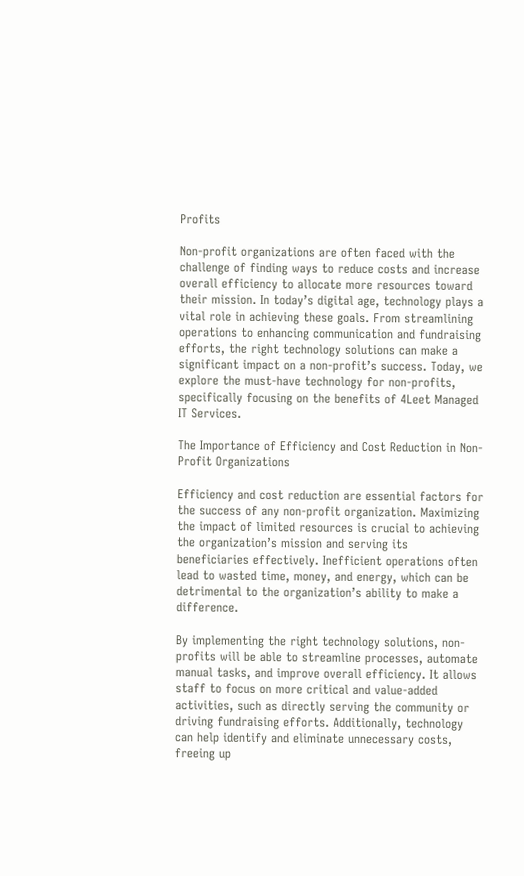Profits

Non-profit organizations are often faced with the challenge of finding ways to reduce costs and increase overall efficiency to allocate more resources toward their mission. In today’s digital age, technology plays a vital role in achieving these goals. From streamlining operations to enhancing communication and fundraising efforts, the right technology solutions can make a significant impact on a non-profit’s success. Today, we explore the must-have technology for non-profits, specifically focusing on the benefits of 4Leet Managed IT Services.

The Importance of Efficiency and Cost Reduction in Non-Profit Organizations

Efficiency and cost reduction are essential factors for the success of any non-profit organization. Maximizing the impact of limited resources is crucial to achieving the organization’s mission and serving its beneficiaries effectively. Inefficient operations often lead to wasted time, money, and energy, which can be detrimental to the organization’s ability to make a difference.

By implementing the right technology solutions, non-profits will be able to streamline processes, automate manual tasks, and improve overall efficiency. It allows staff to focus on more critical and value-added activities, such as directly serving the community or driving fundraising efforts. Additionally, technology can help identify and eliminate unnecessary costs, freeing up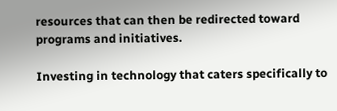resources that can then be redirected toward programs and initiatives.

Investing in technology that caters specifically to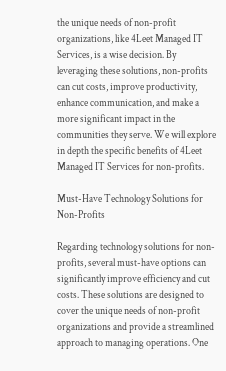the unique needs of non-profit organizations, like 4Leet Managed IT Services, is a wise decision. By leveraging these solutions, non-profits can cut costs, improve productivity, enhance communication, and make a more significant impact in the communities they serve. We will explore in depth the specific benefits of 4Leet Managed IT Services for non-profits.

Must-Have Technology Solutions for Non-Profits

Regarding technology solutions for non-profits, several must-have options can significantly improve efficiency and cut costs. These solutions are designed to cover the unique needs of non-profit organizations and provide a streamlined approach to managing operations. One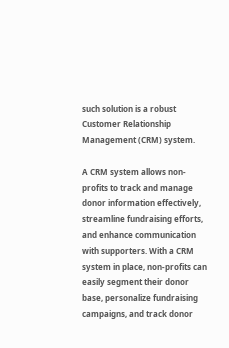such solution is a robust Customer Relationship Management (CRM) system.

A CRM system allows non-profits to track and manage donor information effectively, streamline fundraising efforts, and enhance communication with supporters. With a CRM system in place, non-profits can easily segment their donor base, personalize fundraising campaigns, and track donor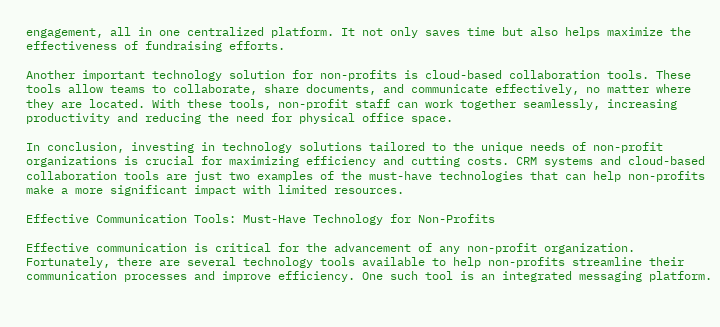engagement, all in one centralized platform. It not only saves time but also helps maximize the effectiveness of fundraising efforts.

Another important technology solution for non-profits is cloud-based collaboration tools. These tools allow teams to collaborate, share documents, and communicate effectively, no matter where they are located. With these tools, non-profit staff can work together seamlessly, increasing productivity and reducing the need for physical office space.

In conclusion, investing in technology solutions tailored to the unique needs of non-profit organizations is crucial for maximizing efficiency and cutting costs. CRM systems and cloud-based collaboration tools are just two examples of the must-have technologies that can help non-profits make a more significant impact with limited resources.

Effective Communication Tools: Must-Have Technology for Non-Profits

Effective communication is critical for the advancement of any non-profit organization. Fortunately, there are several technology tools available to help non-profits streamline their communication processes and improve efficiency. One such tool is an integrated messaging platform.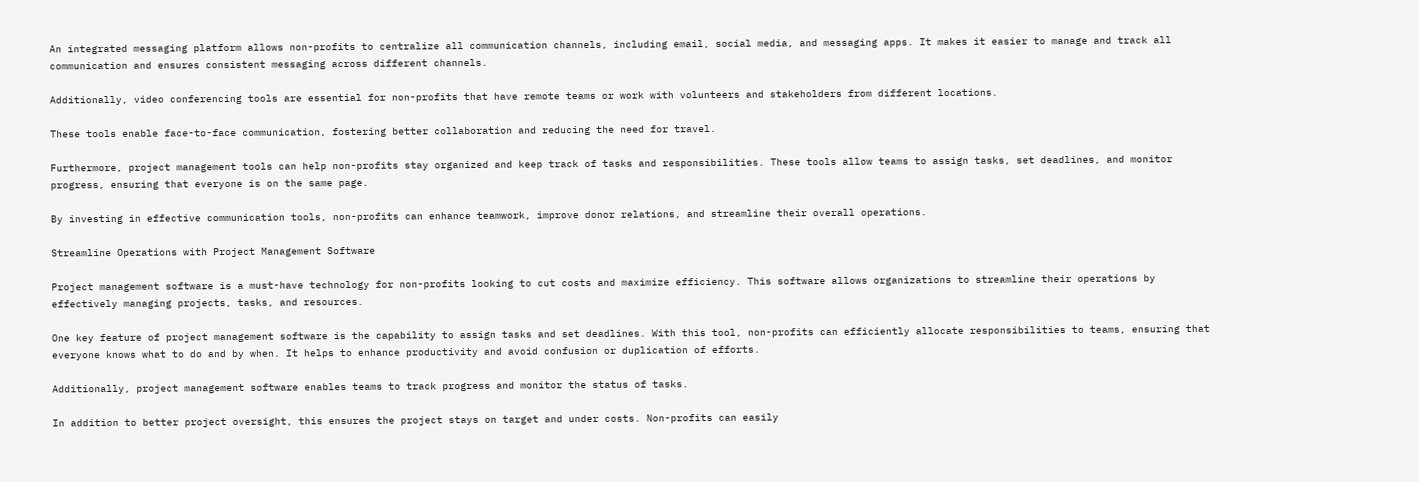An integrated messaging platform allows non-profits to centralize all communication channels, including email, social media, and messaging apps. It makes it easier to manage and track all communication and ensures consistent messaging across different channels.

Additionally, video conferencing tools are essential for non-profits that have remote teams or work with volunteers and stakeholders from different locations.

These tools enable face-to-face communication, fostering better collaboration and reducing the need for travel.

Furthermore, project management tools can help non-profits stay organized and keep track of tasks and responsibilities. These tools allow teams to assign tasks, set deadlines, and monitor progress, ensuring that everyone is on the same page.

By investing in effective communication tools, non-profits can enhance teamwork, improve donor relations, and streamline their overall operations.

Streamline Operations with Project Management Software

Project management software is a must-have technology for non-profits looking to cut costs and maximize efficiency. This software allows organizations to streamline their operations by effectively managing projects, tasks, and resources.

One key feature of project management software is the capability to assign tasks and set deadlines. With this tool, non-profits can efficiently allocate responsibilities to teams, ensuring that everyone knows what to do and by when. It helps to enhance productivity and avoid confusion or duplication of efforts.

Additionally, project management software enables teams to track progress and monitor the status of tasks.

In addition to better project oversight, this ensures the project stays on target and under costs. Non-profits can easily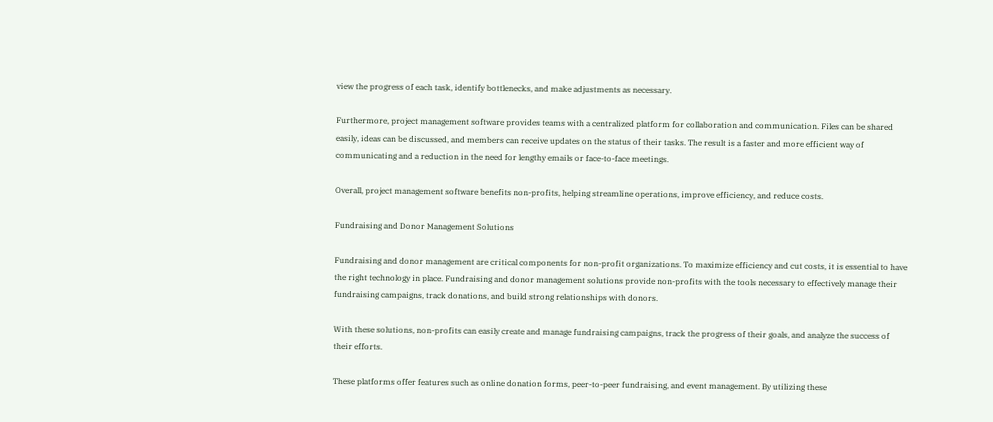view the progress of each task, identify bottlenecks, and make adjustments as necessary.

Furthermore, project management software provides teams with a centralized platform for collaboration and communication. Files can be shared easily, ideas can be discussed, and members can receive updates on the status of their tasks. The result is a faster and more efficient way of communicating and a reduction in the need for lengthy emails or face-to-face meetings.

Overall, project management software benefits non-profits, helping streamline operations, improve efficiency, and reduce costs.

Fundraising and Donor Management Solutions

Fundraising and donor management are critical components for non-profit organizations. To maximize efficiency and cut costs, it is essential to have the right technology in place. Fundraising and donor management solutions provide non-profits with the tools necessary to effectively manage their fundraising campaigns, track donations, and build strong relationships with donors.

With these solutions, non-profits can easily create and manage fundraising campaigns, track the progress of their goals, and analyze the success of their efforts.

These platforms offer features such as online donation forms, peer-to-peer fundraising, and event management. By utilizing these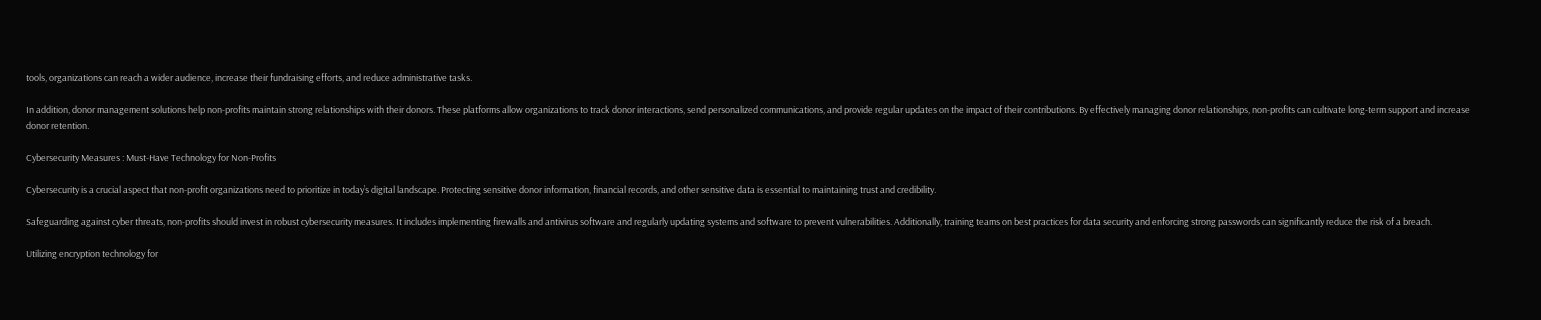tools, organizations can reach a wider audience, increase their fundraising efforts, and reduce administrative tasks.

In addition, donor management solutions help non-profits maintain strong relationships with their donors. These platforms allow organizations to track donor interactions, send personalized communications, and provide regular updates on the impact of their contributions. By effectively managing donor relationships, non-profits can cultivate long-term support and increase donor retention.

Cybersecurity Measures : Must-Have Technology for Non-Profits

Cybersecurity is a crucial aspect that non-profit organizations need to prioritize in today’s digital landscape. Protecting sensitive donor information, financial records, and other sensitive data is essential to maintaining trust and credibility.

Safeguarding against cyber threats, non-profits should invest in robust cybersecurity measures. It includes implementing firewalls and antivirus software and regularly updating systems and software to prevent vulnerabilities. Additionally, training teams on best practices for data security and enforcing strong passwords can significantly reduce the risk of a breach.

Utilizing encryption technology for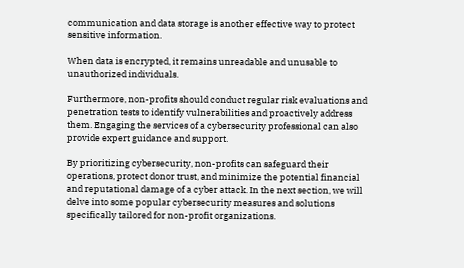communication and data storage is another effective way to protect sensitive information.

When data is encrypted, it remains unreadable and unusable to unauthorized individuals.

Furthermore, non-profits should conduct regular risk evaluations and penetration tests to identify vulnerabilities and proactively address them. Engaging the services of a cybersecurity professional can also provide expert guidance and support.

By prioritizing cybersecurity, non-profits can safeguard their operations, protect donor trust, and minimize the potential financial and reputational damage of a cyber attack. In the next section, we will delve into some popular cybersecurity measures and solutions specifically tailored for non-profit organizations.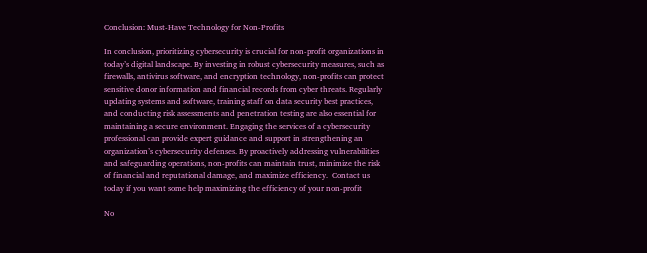Conclusion: Must-Have Technology for Non-Profits

In conclusion, prioritizing cybersecurity is crucial for non-profit organizations in today’s digital landscape. By investing in robust cybersecurity measures, such as firewalls, antivirus software, and encryption technology, non-profits can protect sensitive donor information and financial records from cyber threats. Regularly updating systems and software, training staff on data security best practices, and conducting risk assessments and penetration testing are also essential for maintaining a secure environment. Engaging the services of a cybersecurity professional can provide expert guidance and support in strengthening an organization’s cybersecurity defenses. By proactively addressing vulnerabilities and safeguarding operations, non-profits can maintain trust, minimize the risk of financial and reputational damage, and maximize efficiency.  Contact us today if you want some help maximizing the efficiency of your non-profit

No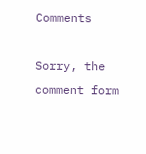Comments

Sorry, the comment form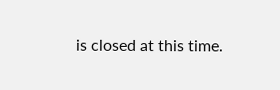is closed at this time.